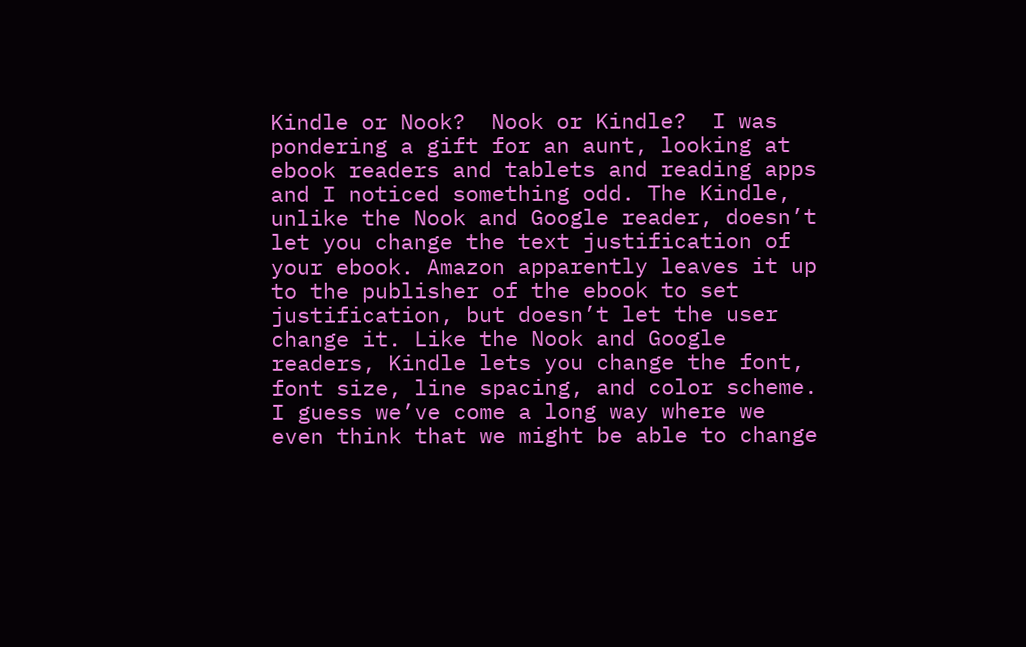Kindle or Nook?  Nook or Kindle?  I was pondering a gift for an aunt, looking at ebook readers and tablets and reading apps and I noticed something odd. The Kindle, unlike the Nook and Google reader, doesn’t let you change the text justification of your ebook. Amazon apparently leaves it up to the publisher of the ebook to set justification, but doesn’t let the user change it. Like the Nook and Google readers, Kindle lets you change the font, font size, line spacing, and color scheme.  I guess we’ve come a long way where we even think that we might be able to change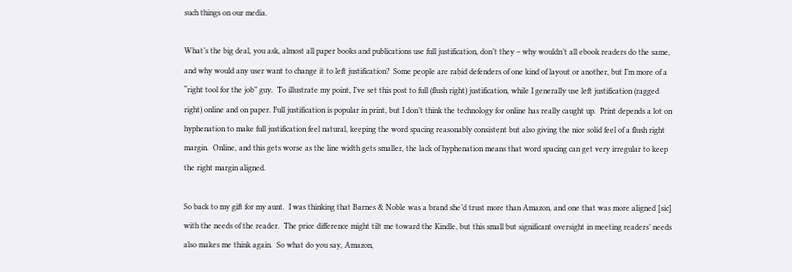such things on our media.

What’s the big deal, you ask, almost all paper books and publications use full justification, don’t they – why wouldn’t all ebook readers do the same, and why would any user want to change it to left justification?  Some people are rabid defenders of one kind of layout or another, but I’m more of a “right tool for the job” guy.  To illustrate my point, I’ve set this post to full (flush right) justification, while I generally use left justification (ragged right) online and on paper. Full justification is popular in print, but I don’t think the technology for online has really caught up.  Print depends a lot on hyphenation to make full justification feel natural, keeping the word spacing reasonably consistent but also giving the nice solid feel of a flush right margin.  Online, and this gets worse as the line width gets smaller, the lack of hyphenation means that word spacing can get very irregular to keep the right margin aligned.

So back to my gift for my aunt.  I was thinking that Barnes & Noble was a brand she’d trust more than Amazon, and one that was more aligned [sic] with the needs of the reader.  The price difference might tilt me toward the Kindle, but this small but significant oversight in meeting readers’ needs also makes me think again.  So what do you say, Amazon,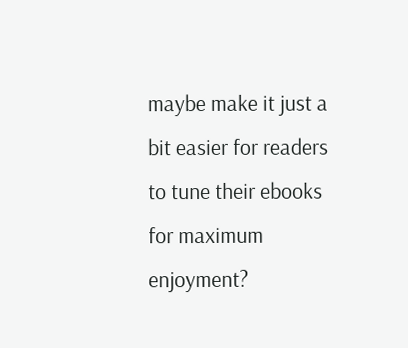maybe make it just a bit easier for readers to tune their ebooks for maximum enjoyment?